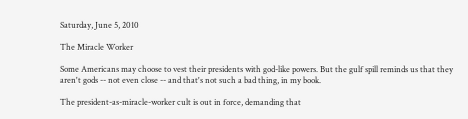Saturday, June 5, 2010

The Miracle Worker

Some Americans may choose to vest their presidents with god-like powers. But the gulf spill reminds us that they aren't gods -- not even close -- and that's not such a bad thing, in my book.

The president-as-miracle-worker cult is out in force, demanding that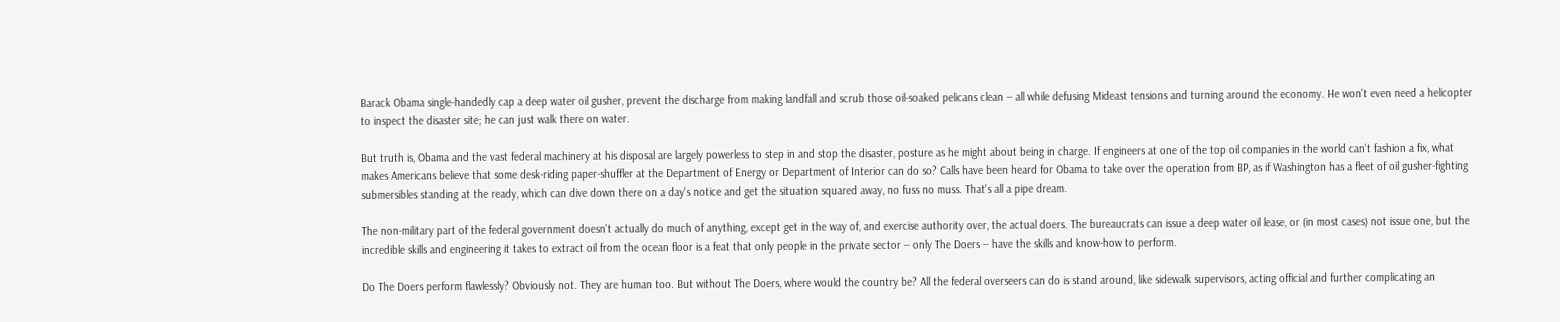Barack Obama single-handedly cap a deep water oil gusher, prevent the discharge from making landfall and scrub those oil-soaked pelicans clean -- all while defusing Mideast tensions and turning around the economy. He won't even need a helicopter to inspect the disaster site; he can just walk there on water.

But truth is, Obama and the vast federal machinery at his disposal are largely powerless to step in and stop the disaster, posture as he might about being in charge. If engineers at one of the top oil companies in the world can't fashion a fix, what makes Americans believe that some desk-riding paper-shuffler at the Department of Energy or Department of Interior can do so? Calls have been heard for Obama to take over the operation from BP, as if Washington has a fleet of oil gusher-fighting submersibles standing at the ready, which can dive down there on a day's notice and get the situation squared away, no fuss no muss. That's all a pipe dream.

The non-military part of the federal government doesn't actually do much of anything, except get in the way of, and exercise authority over, the actual doers. The bureaucrats can issue a deep water oil lease, or (in most cases) not issue one, but the incredible skills and engineering it takes to extract oil from the ocean floor is a feat that only people in the private sector -- only The Doers -- have the skills and know-how to perform.

Do The Doers perform flawlessly? Obviously not. They are human too. But without The Doers, where would the country be? All the federal overseers can do is stand around, like sidewalk supervisors, acting official and further complicating an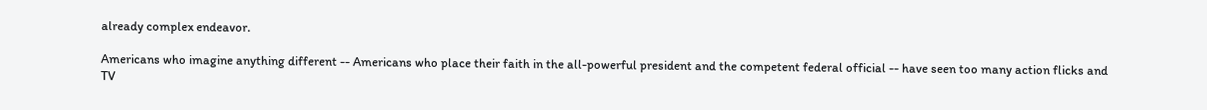already complex endeavor.

Americans who imagine anything different -- Americans who place their faith in the all-powerful president and the competent federal official -- have seen too many action flicks and TV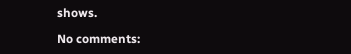shows.

No comments: